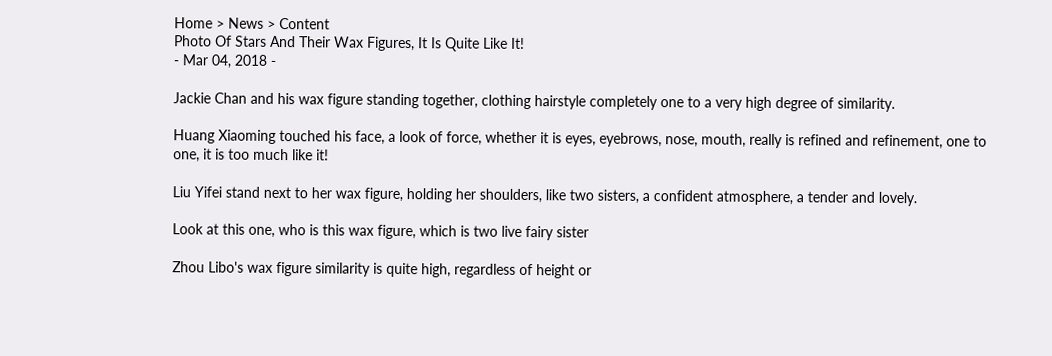Home > News > Content
Photo Of Stars And Their Wax Figures, It Is Quite Like It!
- Mar 04, 2018 -

Jackie Chan and his wax figure standing together, clothing hairstyle completely one to a very high degree of similarity.

Huang Xiaoming touched his face, a look of force, whether it is eyes, eyebrows, nose, mouth, really is refined and refinement, one to one, it is too much like it!

Liu Yifei stand next to her wax figure, holding her shoulders, like two sisters, a confident atmosphere, a tender and lovely.

Look at this one, who is this wax figure, which is two live fairy sister

Zhou Libo's wax figure similarity is quite high, regardless of height or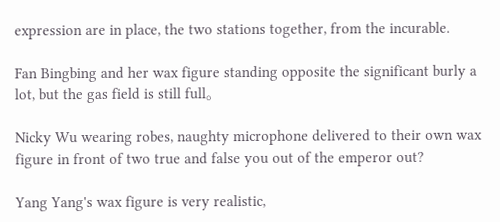expression are in place, the two stations together, from the incurable.

Fan Bingbing and her wax figure standing opposite the significant burly a lot, but the gas field is still full。

Nicky Wu wearing robes, naughty microphone delivered to their own wax figure in front of two true and false you out of the emperor out?

Yang Yang's wax figure is very realistic,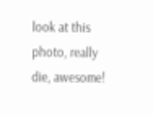look at this photo, really die, awesome!